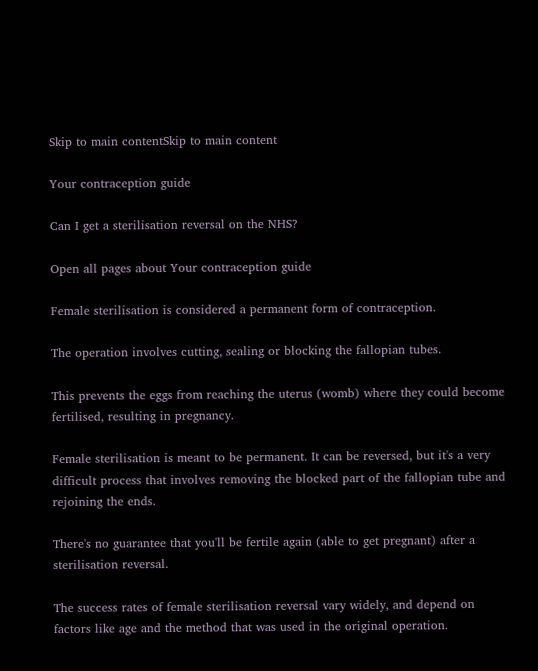Skip to main contentSkip to main content

Your contraception guide

Can I get a sterilisation reversal on the NHS?

Open all pages about Your contraception guide

Female sterilisation is considered a permanent form of contraception.

The operation involves cutting, sealing or blocking the fallopian tubes.

This prevents the eggs from reaching the uterus (womb) where they could become fertilised, resulting in pregnancy.

Female sterilisation is meant to be permanent. It can be reversed, but it's a very difficult process that involves removing the blocked part of the fallopian tube and rejoining the ends.

There's no guarantee that you'll be fertile again (able to get pregnant) after a sterilisation reversal.

The success rates of female sterilisation reversal vary widely, and depend on factors like age and the method that was used in the original operation.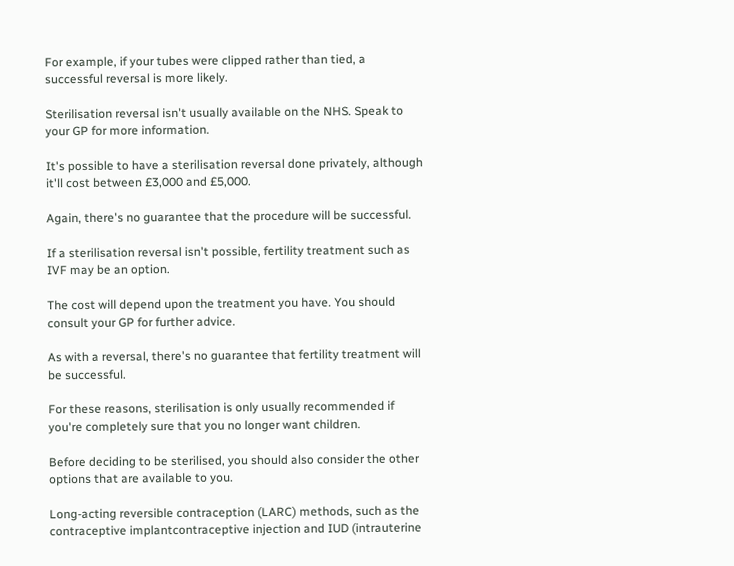For example, if your tubes were clipped rather than tied, a successful reversal is more likely.

Sterilisation reversal isn't usually available on the NHS. Speak to your GP for more information.

It's possible to have a sterilisation reversal done privately, although it'll cost between £3,000 and £5,000.

Again, there's no guarantee that the procedure will be successful.

If a sterilisation reversal isn't possible, fertility treatment such as IVF may be an option.

The cost will depend upon the treatment you have. You should consult your GP for further advice.

As with a reversal, there's no guarantee that fertility treatment will be successful.

For these reasons, sterilisation is only usually recommended if you're completely sure that you no longer want children.

Before deciding to be sterilised, you should also consider the other options that are available to you.

Long-acting reversible contraception (LARC) methods, such as the contraceptive implantcontraceptive injection and IUD (intrauterine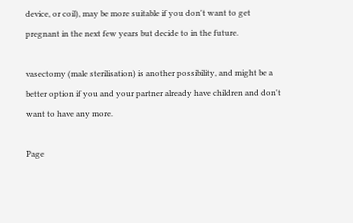device, or coil), may be more suitable if you don't want to get pregnant in the next few years but decide to in the future.

vasectomy (male sterilisation) is another possibility, and might be a better option if you and your partner already have children and don't want to have any more.

Page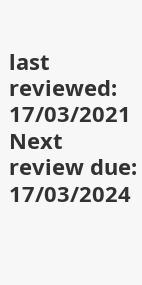last reviewed: 17/03/2021
Next review due: 17/03/2024